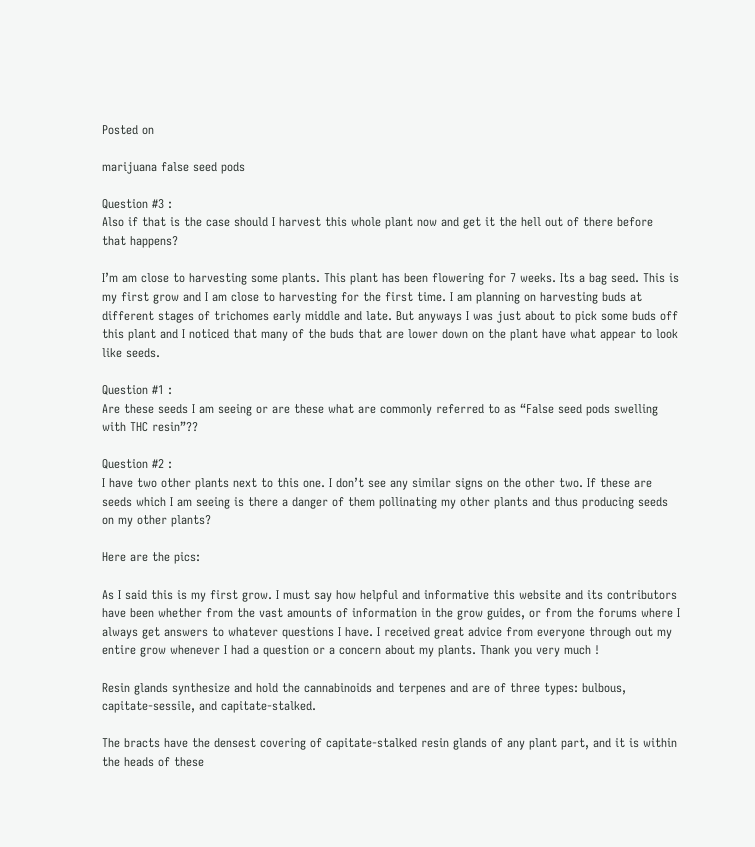Posted on

marijuana false seed pods

Question #3 :
Also if that is the case should I harvest this whole plant now and get it the hell out of there before that happens?

I’m am close to harvesting some plants. This plant has been flowering for 7 weeks. Its a bag seed. This is my first grow and I am close to harvesting for the first time. I am planning on harvesting buds at different stages of trichomes early middle and late. But anyways I was just about to pick some buds off this plant and I noticed that many of the buds that are lower down on the plant have what appear to look like seeds.

Question #1 :
Are these seeds I am seeing or are these what are commonly referred to as “False seed pods swelling with THC resin”??

Question #2 :
I have two other plants next to this one. I don’t see any similar signs on the other two. If these are seeds which I am seeing is there a danger of them pollinating my other plants and thus producing seeds on my other plants?

Here are the pics:

As I said this is my first grow. I must say how helpful and informative this website and its contributors have been whether from the vast amounts of information in the grow guides, or from the forums where I always get answers to whatever questions I have. I received great advice from everyone through out my entire grow whenever I had a question or a concern about my plants. Thank you very much !

Resin glands synthesize and hold the cannabinoids and terpenes and are of three types: bulbous, capitate-sessile, and capitate-stalked.

The bracts have the densest covering of capitate-stalked resin glands of any plant part, and it is within the heads of these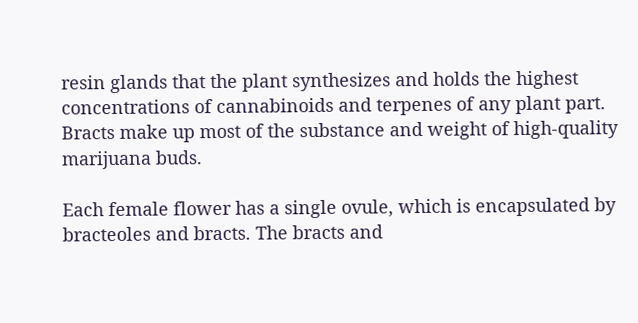resin glands that the plant synthesizes and holds the highest concentrations of cannabinoids and terpenes of any plant part. Bracts make up most of the substance and weight of high-quality marijuana buds.

Each female flower has a single ovule, which is encapsulated by bracteoles and bracts. The bracts and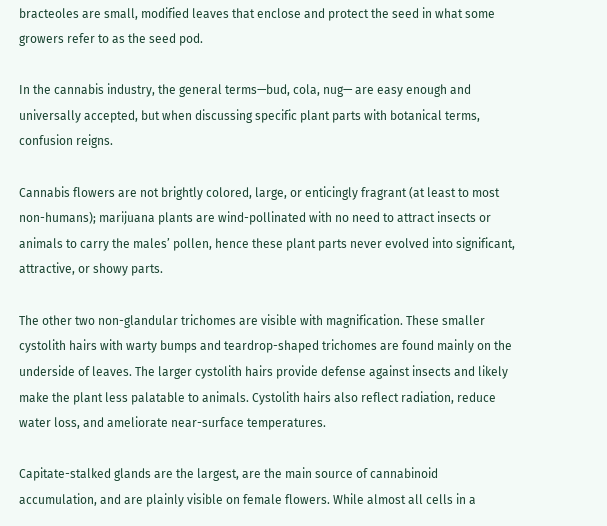bracteoles are small, modified leaves that enclose and protect the seed in what some growers refer to as the seed pod.

In the cannabis industry, the general terms—bud, cola, nug— are easy enough and universally accepted, but when discussing specific plant parts with botanical terms, confusion reigns.

Cannabis flowers are not brightly colored, large, or enticingly fragrant (at least to most non-humans); marijuana plants are wind-pollinated with no need to attract insects or animals to carry the males’ pollen, hence these plant parts never evolved into significant, attractive, or showy parts.

The other two non-glandular trichomes are visible with magnification. These smaller cystolith hairs with warty bumps and teardrop-shaped trichomes are found mainly on the underside of leaves. The larger cystolith hairs provide defense against insects and likely make the plant less palatable to animals. Cystolith hairs also reflect radiation, reduce water loss, and ameliorate near-surface temperatures.

Capitate-stalked glands are the largest, are the main source of cannabinoid accumulation, and are plainly visible on female flowers. While almost all cells in a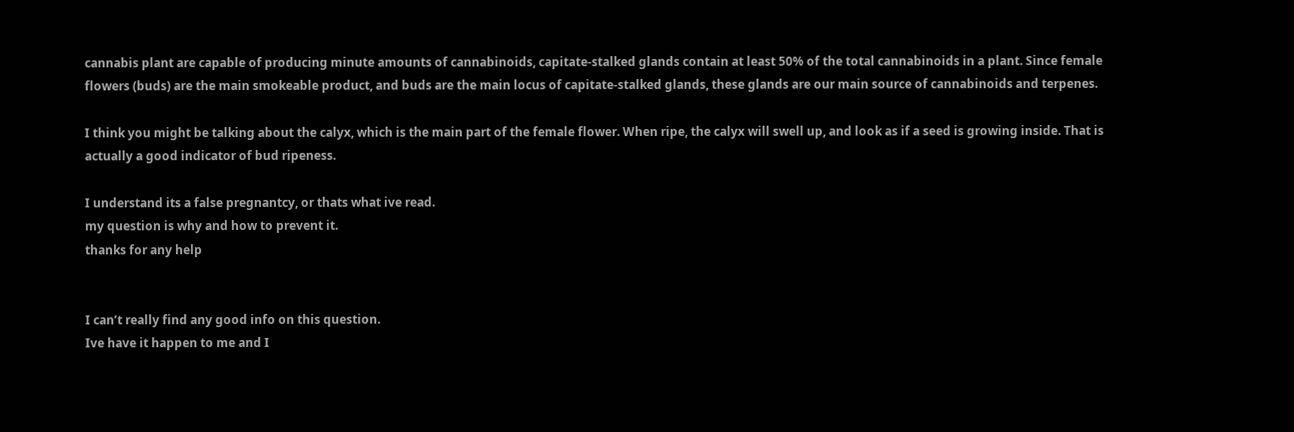cannabis plant are capable of producing minute amounts of cannabinoids, capitate-stalked glands contain at least 50% of the total cannabinoids in a plant. Since female flowers (buds) are the main smokeable product, and buds are the main locus of capitate-stalked glands, these glands are our main source of cannabinoids and terpenes.

I think you might be talking about the calyx, which is the main part of the female flower. When ripe, the calyx will swell up, and look as if a seed is growing inside. That is actually a good indicator of bud ripeness.

I understand its a false pregnantcy, or thats what ive read.
my question is why and how to prevent it.
thanks for any help


I can’t really find any good info on this question.
Ive have it happen to me and I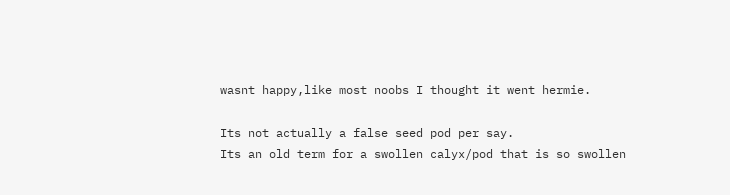wasnt happy,like most noobs I thought it went hermie.

Its not actually a false seed pod per say.
Its an old term for a swollen calyx/pod that is so swollen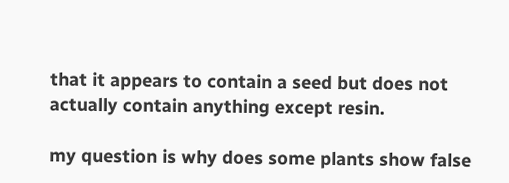that it appears to contain a seed but does not actually contain anything except resin.

my question is why does some plants show false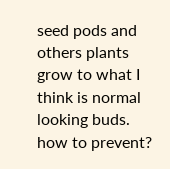seed pods and others plants grow to what I think is normal looking buds.
how to prevent?